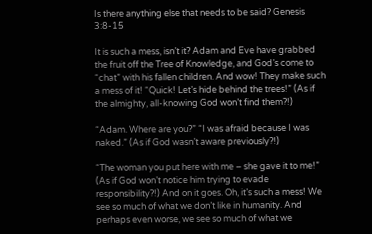Is there anything else that needs to be said? Genesis 3:8-15

It is such a mess, isn’t it? Adam and Eve have grabbed the fruit off the Tree of Knowledge, and God’s come to “chat” with his fallen children. And wow! They make such a mess of it! “Quick! Let’s hide behind the trees!” (As if the almighty, all-knowing God won’t find them?!)

“Adam. Where are you?” “I was afraid because I was naked.” (As if God wasn’t aware previously?!)

“The woman you put here with me – she gave it to me!” (As if God won’t notice him trying to evade responsibility?!) And on it goes. Oh, it’s such a mess! We see so much of what we don’t like in humanity. And perhaps even worse, we see so much of what we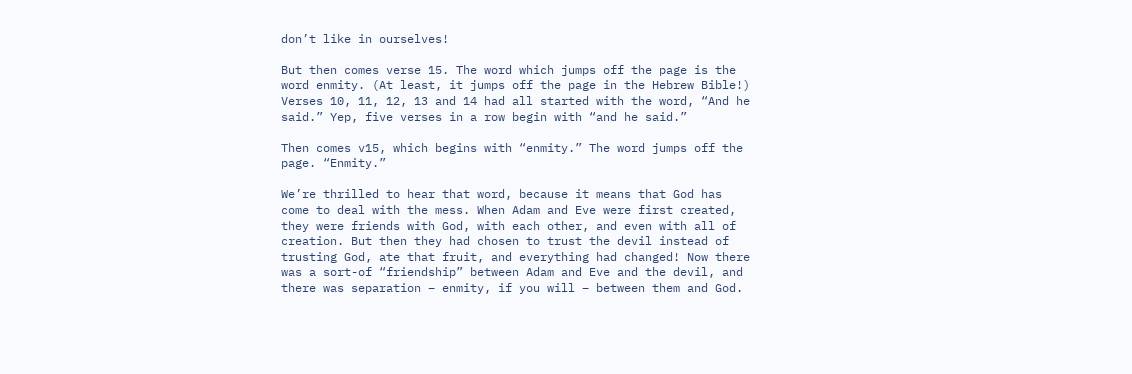don’t like in ourselves!

But then comes verse 15. The word which jumps off the page is the word enmity. (At least, it jumps off the page in the Hebrew Bible!) Verses 10, 11, 12, 13 and 14 had all started with the word, “And he said.” Yep, five verses in a row begin with “and he said.”

Then comes v15, which begins with “enmity.” The word jumps off the page. “Enmity.”

We’re thrilled to hear that word, because it means that God has come to deal with the mess. When Adam and Eve were first created, they were friends with God, with each other, and even with all of creation. But then they had chosen to trust the devil instead of trusting God, ate that fruit, and everything had changed! Now there was a sort-of “friendship” between Adam and Eve and the devil, and there was separation – enmity, if you will – between them and God.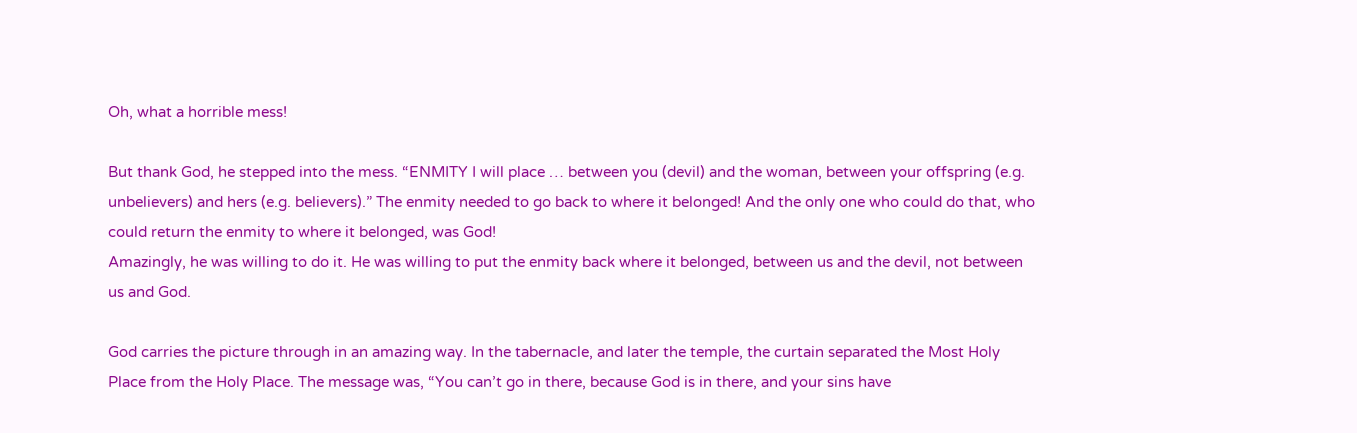Oh, what a horrible mess!

But thank God, he stepped into the mess. “ENMITY I will place … between you (devil) and the woman, between your offspring (e.g. unbelievers) and hers (e.g. believers).” The enmity needed to go back to where it belonged! And the only one who could do that, who could return the enmity to where it belonged, was God!
Amazingly, he was willing to do it. He was willing to put the enmity back where it belonged, between us and the devil, not between us and God.

God carries the picture through in an amazing way. In the tabernacle, and later the temple, the curtain separated the Most Holy Place from the Holy Place. The message was, “You can’t go in there, because God is in there, and your sins have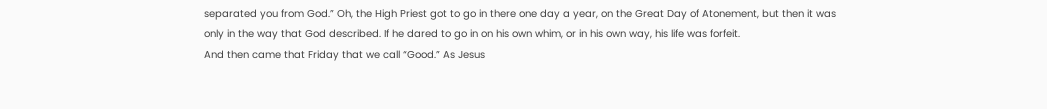separated you from God.” Oh, the High Priest got to go in there one day a year, on the Great Day of Atonement, but then it was only in the way that God described. If he dared to go in on his own whim, or in his own way, his life was forfeit.
And then came that Friday that we call “Good.” As Jesus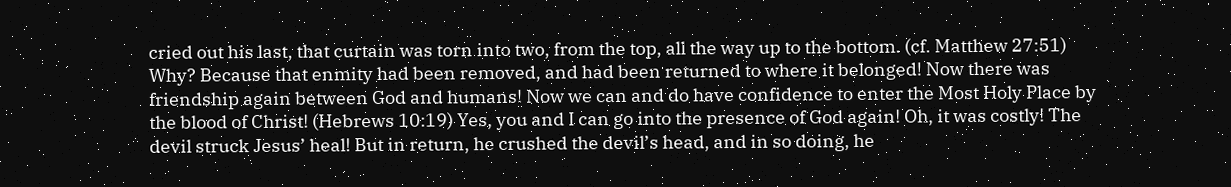cried out his last, that curtain was torn into two, from the top, all the way up to the bottom. (cf. Matthew 27:51) Why? Because that enmity had been removed, and had been returned to where it belonged! Now there was friendship again between God and humans! Now we can and do have confidence to enter the Most Holy Place by the blood of Christ! (Hebrews 10:19) Yes, you and I can go into the presence of God again! Oh, it was costly! The devil struck Jesus’ heal! But in return, he crushed the devil’s head, and in so doing, he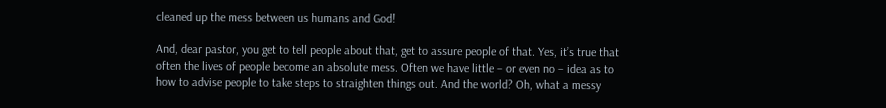cleaned up the mess between us humans and God!

And, dear pastor, you get to tell people about that, get to assure people of that. Yes, it’s true that often the lives of people become an absolute mess. Often we have little – or even no – idea as to how to advise people to take steps to straighten things out. And the world? Oh, what a messy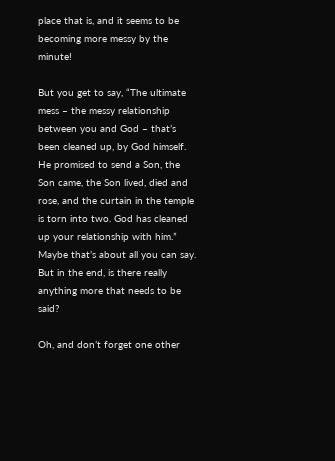place that is, and it seems to be becoming more messy by the minute!

But you get to say, “The ultimate mess – the messy relationship between you and God – that’s been cleaned up, by God himself. He promised to send a Son, the Son came, the Son lived, died and rose, and the curtain in the temple is torn into two. God has cleaned up your relationship with him.” Maybe that’s about all you can say. But in the end, is there really anything more that needs to be said?

Oh, and don’t forget one other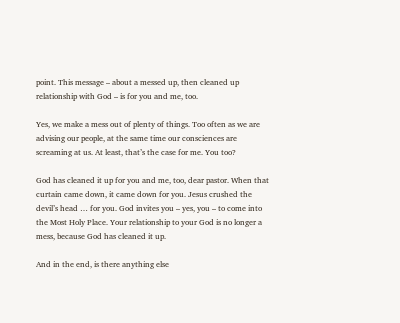point. This message – about a messed up, then cleaned up relationship with God – is for you and me, too.

Yes, we make a mess out of plenty of things. Too often as we are advising our people, at the same time our consciences are screaming at us. At least, that’s the case for me. You too?

God has cleaned it up for you and me, too, dear pastor. When that curtain came down, it came down for you. Jesus crushed the devil’s head … for you. God invites you – yes, you – to come into the Most Holy Place. Your relationship to your God is no longer a mess, because God has cleaned it up.

And in the end, is there anything else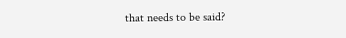that needs to be said?